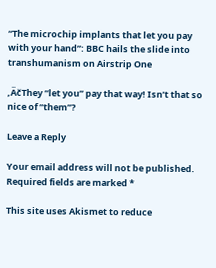“The microchip implants that let you pay with your hand”: BBC hails the slide into transhumanism on Airstrip One

‚ÄčThey “let you” pay that way! Isn’t that so nice of “them”?

Leave a Reply

Your email address will not be published. Required fields are marked *

This site uses Akismet to reduce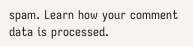spam. Learn how your comment data is processed.